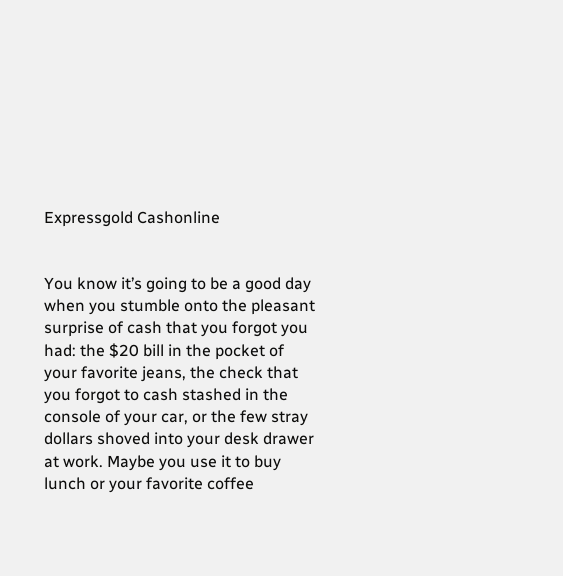Expressgold Cashonline


You know it’s going to be a good day when you stumble onto the pleasant surprise of cash that you forgot you had: the $20 bill in the pocket of your favorite jeans, the check that you forgot to cash stashed in the console of your car, or the few stray dollars shoved into your desk drawer at work. Maybe you use it to buy lunch or your favorite coffee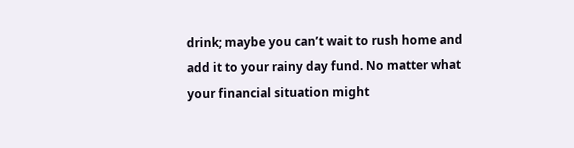drink; maybe you can’t wait to rush home and add it to your rainy day fund. No matter what your financial situation might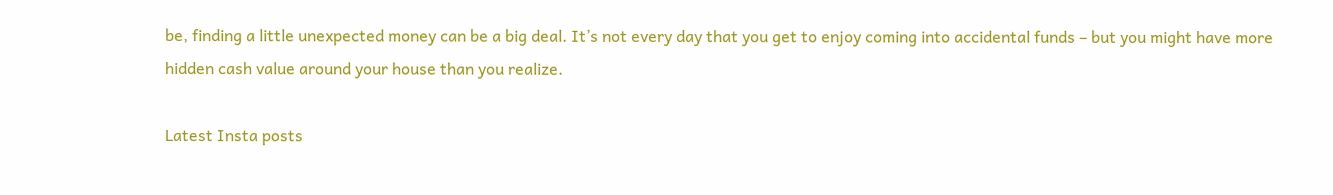be, finding a little unexpected money can be a big deal. It’s not every day that you get to enjoy coming into accidental funds – but you might have more hidden cash value around your house than you realize.

Latest Insta posts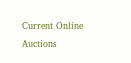Current Online Auctions